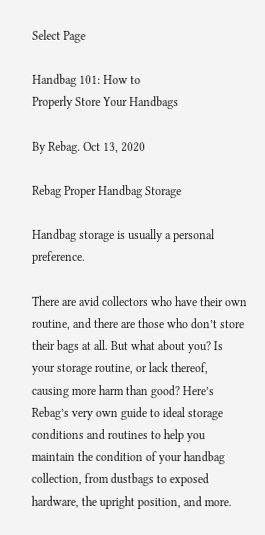Select Page

Handbag 101: How to
Properly Store Your Handbags

By Rebag. Oct 13, 2020

Rebag Proper Handbag Storage

Handbag storage is usually a personal preference.

There are avid collectors who have their own routine, and there are those who don’t store their bags at all. But what about you? Is your storage routine, or lack thereof, causing more harm than good? Here’s Rebag’s very own guide to ideal storage conditions and routines to help you maintain the condition of your handbag collection, from dustbags to exposed hardware, the upright position, and more.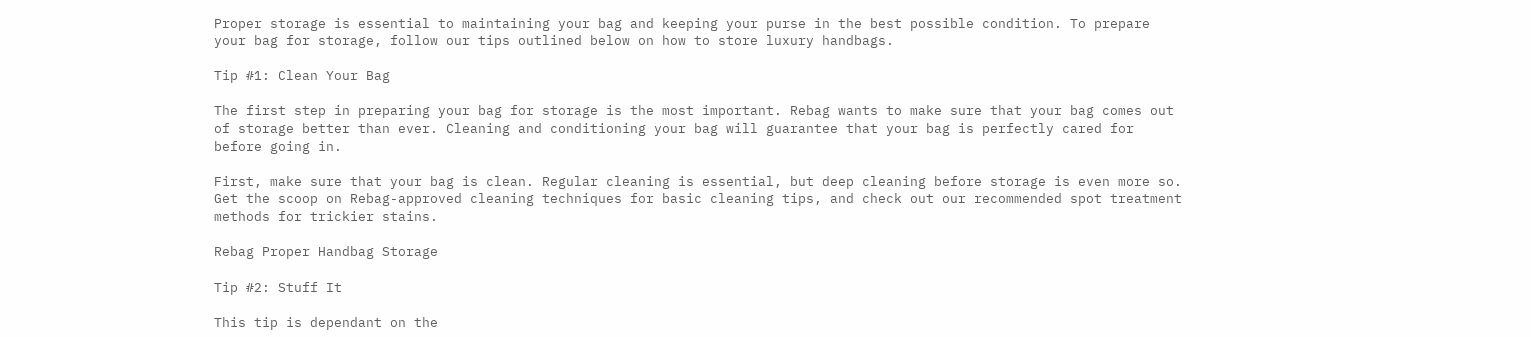Proper storage is essential to maintaining your bag and keeping your purse in the best possible condition. To prepare your bag for storage, follow our tips outlined below on how to store luxury handbags.

Tip #1: Clean Your Bag

The first step in preparing your bag for storage is the most important. Rebag wants to make sure that your bag comes out of storage better than ever. Cleaning and conditioning your bag will guarantee that your bag is perfectly cared for before going in.

First, make sure that your bag is clean. Regular cleaning is essential, but deep cleaning before storage is even more so. Get the scoop on Rebag-approved cleaning techniques for basic cleaning tips, and check out our recommended spot treatment methods for trickier stains.

Rebag Proper Handbag Storage

Tip #2: Stuff It

This tip is dependant on the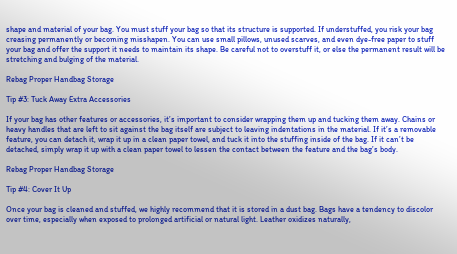shape and material of your bag. You must stuff your bag so that its structure is supported. If understuffed, you risk your bag creasing permanently or becoming misshapen. You can use small pillows, unused scarves, and even dye-free paper to stuff your bag and offer the support it needs to maintain its shape. Be careful not to overstuff it, or else the permanent result will be stretching and bulging of the material.

Rebag Proper Handbag Storage

Tip #3: Tuck Away Extra Accessories

If your bag has other features or accessories, it’s important to consider wrapping them up and tucking them away. Chains or heavy handles that are left to sit against the bag itself are subject to leaving indentations in the material. If it’s a removable feature, you can detach it, wrap it up in a clean paper towel, and tuck it into the stuffing inside of the bag. If it can’t be detached, simply wrap it up with a clean paper towel to lessen the contact between the feature and the bag’s body.

Rebag Proper Handbag Storage

Tip #4: Cover It Up

Once your bag is cleaned and stuffed, we highly recommend that it is stored in a dust bag. Bags have a tendency to discolor over time, especially when exposed to prolonged artificial or natural light. Leather oxidizes naturally,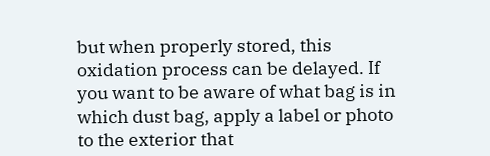but when properly stored, this oxidation process can be delayed. If you want to be aware of what bag is in which dust bag, apply a label or photo to the exterior that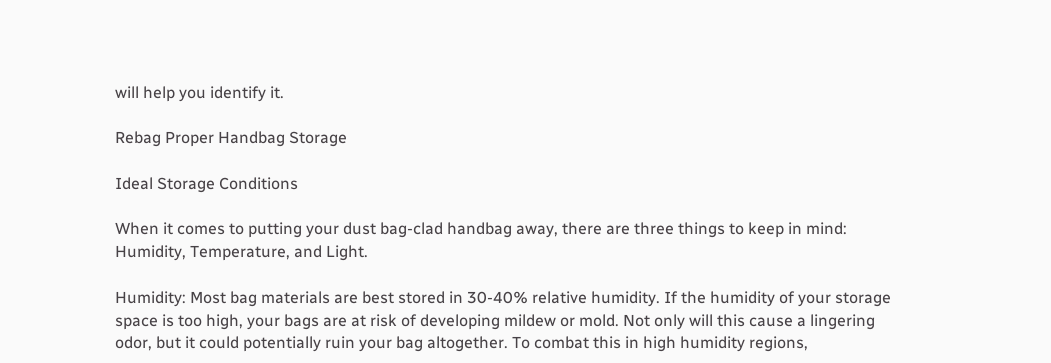will help you identify it.

Rebag Proper Handbag Storage

Ideal Storage Conditions

When it comes to putting your dust bag-clad handbag away, there are three things to keep in mind: Humidity, Temperature, and Light.

Humidity: Most bag materials are best stored in 30-40% relative humidity. If the humidity of your storage space is too high, your bags are at risk of developing mildew or mold. Not only will this cause a lingering odor, but it could potentially ruin your bag altogether. To combat this in high humidity regions,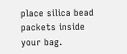place silica bead packets inside your bag.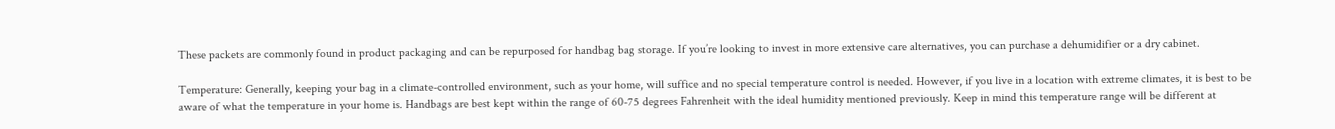These packets are commonly found in product packaging and can be repurposed for handbag bag storage. If you’re looking to invest in more extensive care alternatives, you can purchase a dehumidifier or a dry cabinet.

Temperature: Generally, keeping your bag in a climate-controlled environment, such as your home, will suffice and no special temperature control is needed. However, if you live in a location with extreme climates, it is best to be aware of what the temperature in your home is. Handbags are best kept within the range of 60-75 degrees Fahrenheit with the ideal humidity mentioned previously. Keep in mind this temperature range will be different at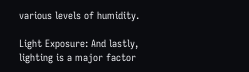various levels of humidity.

Light Exposure: And lastly, lighting is a major factor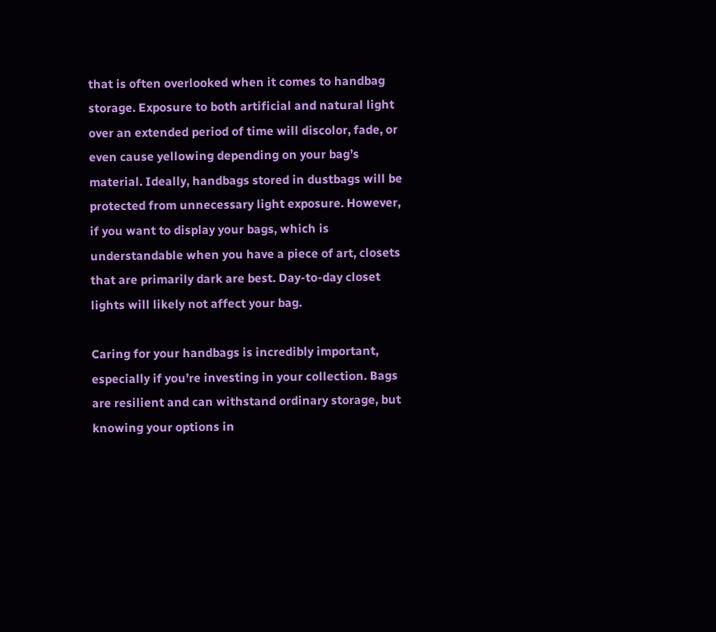that is often overlooked when it comes to handbag storage. Exposure to both artificial and natural light over an extended period of time will discolor, fade, or even cause yellowing depending on your bag’s material. Ideally, handbags stored in dustbags will be protected from unnecessary light exposure. However, if you want to display your bags, which is understandable when you have a piece of art, closets that are primarily dark are best. Day-to-day closet lights will likely not affect your bag.

Caring for your handbags is incredibly important, especially if you’re investing in your collection. Bags are resilient and can withstand ordinary storage, but knowing your options in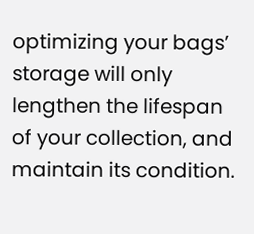optimizing your bags’ storage will only lengthen the lifespan of your collection, and maintain its condition.